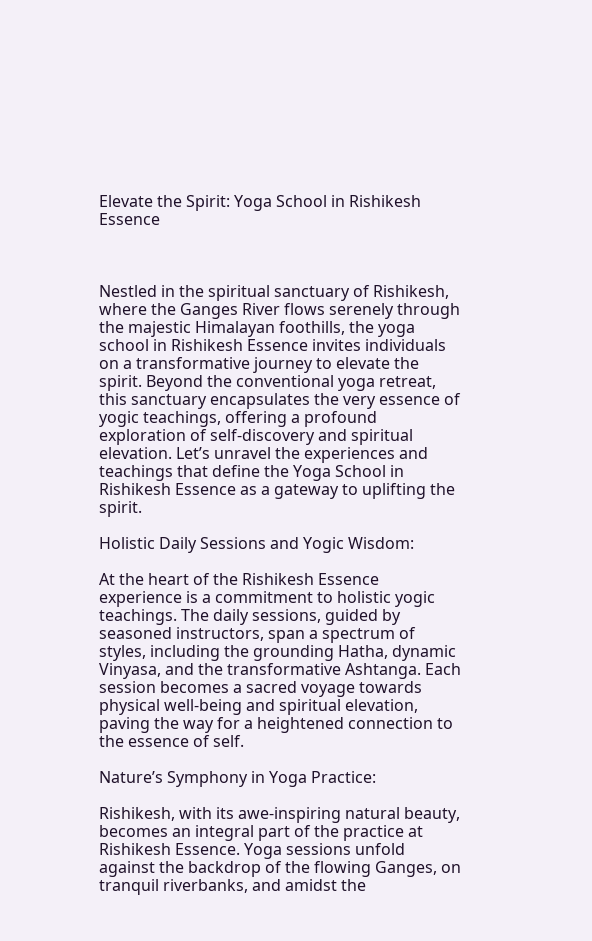Elevate the Spirit: Yoga School in Rishikesh Essence



Nestled in the spiritual sanctuary of Rishikesh, where the Ganges River flows serenely through the majestic Himalayan foothills, the yoga school in Rishikesh Essence invites individuals on a transformative journey to elevate the spirit. Beyond the conventional yoga retreat, this sanctuary encapsulates the very essence of yogic teachings, offering a profound exploration of self-discovery and spiritual elevation. Let’s unravel the experiences and teachings that define the Yoga School in Rishikesh Essence as a gateway to uplifting the spirit.

Holistic Daily Sessions and Yogic Wisdom:

At the heart of the Rishikesh Essence experience is a commitment to holistic yogic teachings. The daily sessions, guided by seasoned instructors, span a spectrum of styles, including the grounding Hatha, dynamic Vinyasa, and the transformative Ashtanga. Each session becomes a sacred voyage towards physical well-being and spiritual elevation, paving the way for a heightened connection to the essence of self.

Nature’s Symphony in Yoga Practice:

Rishikesh, with its awe-inspiring natural beauty, becomes an integral part of the practice at Rishikesh Essence. Yoga sessions unfold against the backdrop of the flowing Ganges, on tranquil riverbanks, and amidst the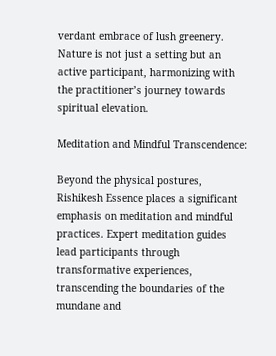verdant embrace of lush greenery. Nature is not just a setting but an active participant, harmonizing with the practitioner’s journey towards spiritual elevation.

Meditation and Mindful Transcendence:

Beyond the physical postures, Rishikesh Essence places a significant emphasis on meditation and mindful practices. Expert meditation guides lead participants through transformative experiences, transcending the boundaries of the mundane and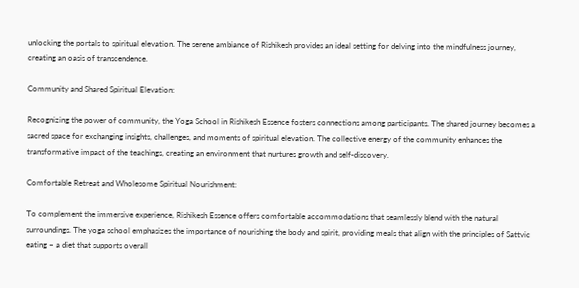unlocking the portals to spiritual elevation. The serene ambiance of Rishikesh provides an ideal setting for delving into the mindfulness journey, creating an oasis of transcendence.

Community and Shared Spiritual Elevation:

Recognizing the power of community, the Yoga School in Rishikesh Essence fosters connections among participants. The shared journey becomes a sacred space for exchanging insights, challenges, and moments of spiritual elevation. The collective energy of the community enhances the transformative impact of the teachings, creating an environment that nurtures growth and self-discovery.

Comfortable Retreat and Wholesome Spiritual Nourishment:

To complement the immersive experience, Rishikesh Essence offers comfortable accommodations that seamlessly blend with the natural surroundings. The yoga school emphasizes the importance of nourishing the body and spirit, providing meals that align with the principles of Sattvic eating – a diet that supports overall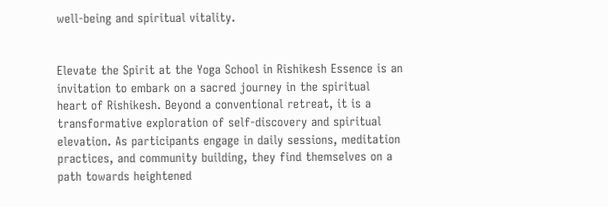well-being and spiritual vitality.


Elevate the Spirit at the Yoga School in Rishikesh Essence is an invitation to embark on a sacred journey in the spiritual heart of Rishikesh. Beyond a conventional retreat, it is a transformative exploration of self-discovery and spiritual elevation. As participants engage in daily sessions, meditation practices, and community building, they find themselves on a path towards heightened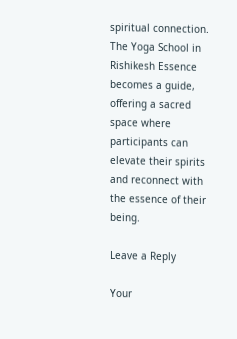spiritual connection. The Yoga School in Rishikesh Essence becomes a guide, offering a sacred space where participants can elevate their spirits and reconnect with the essence of their being.

Leave a Reply

Your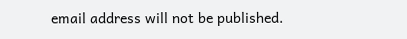email address will not be published.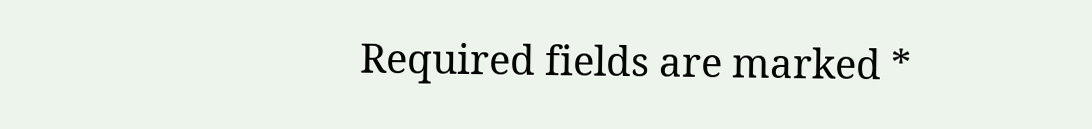Required fields are marked *